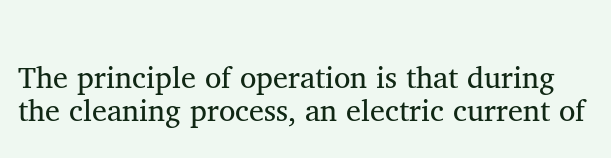The principle of operation is that during the cleaning process, an electric current of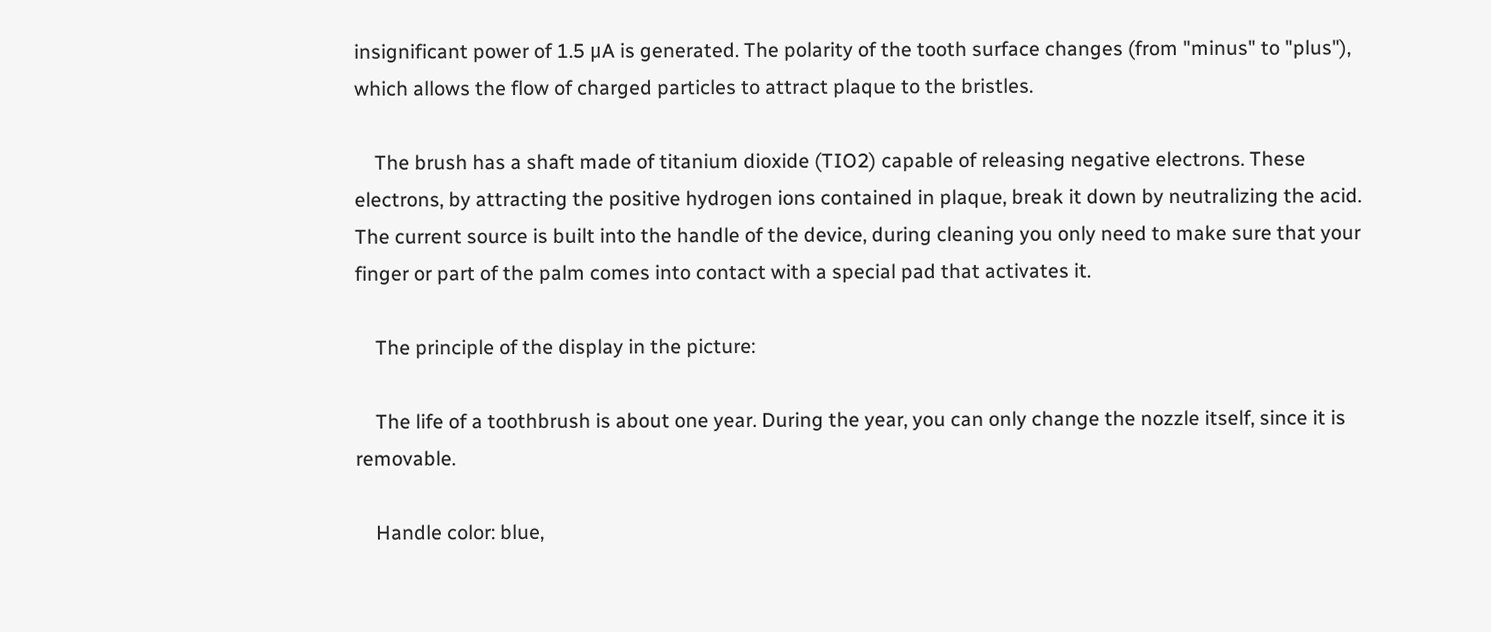insignificant power of 1.5 μA is generated. The polarity of the tooth surface changes (from "minus" to "plus"), which allows the flow of charged particles to attract plaque to the bristles.

    The brush has a shaft made of titanium dioxide (TIO2) capable of releasing negative electrons. These electrons, by attracting the positive hydrogen ions contained in plaque, break it down by neutralizing the acid. The current source is built into the handle of the device, during cleaning you only need to make sure that your finger or part of the palm comes into contact with a special pad that activates it.

    The principle of the display in the picture:

    The life of a toothbrush is about one year. During the year, you can only change the nozzle itself, since it is removable.

    Handle color: blue,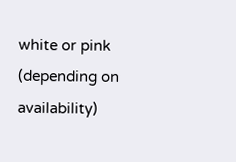white or pink (depending on availability)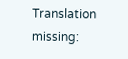Translation missing: